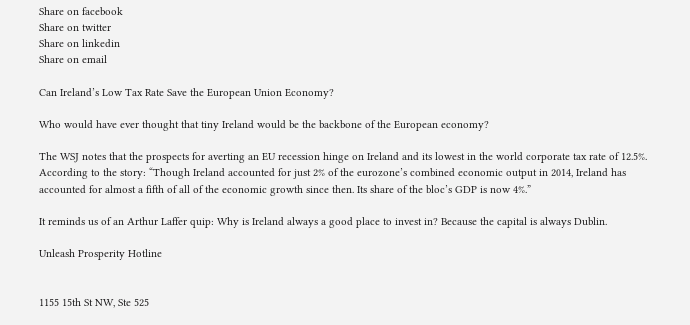Share on facebook
Share on twitter
Share on linkedin
Share on email

Can Ireland’s Low Tax Rate Save the European Union Economy?

Who would have ever thought that tiny Ireland would be the backbone of the European economy?

The WSJ notes that the prospects for averting an EU recession hinge on Ireland and its lowest in the world corporate tax rate of 12.5%. According to the story: “Though Ireland accounted for just 2% of the eurozone’s combined economic output in 2014, Ireland has accounted for almost a fifth of all of the economic growth since then. Its share of the bloc’s GDP is now 4%.”

It reminds us of an Arthur Laffer quip: Why is Ireland always a good place to invest in? Because the capital is always Dublin.

Unleash Prosperity Hotline


1155 15th St NW, Ste 525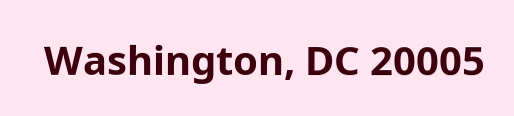Washington, DC 20005